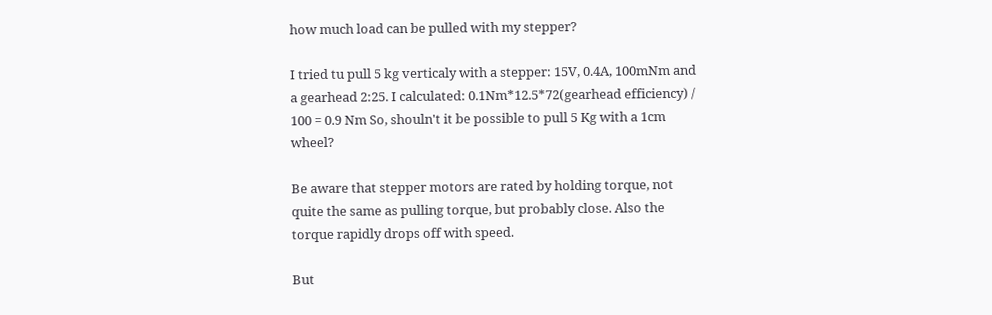how much load can be pulled with my stepper?

I tried tu pull 5 kg verticaly with a stepper: 15V, 0.4A, 100mNm and a gearhead 2:25. I calculated: 0.1Nm*12.5*72(gearhead efficiency) / 100 = 0.9 Nm So, shouln't it be possible to pull 5 Kg with a 1cm wheel?

Be aware that stepper motors are rated by holding torque, not quite the same as pulling torque, but probably close. Also the torque rapidly drops off with speed.

But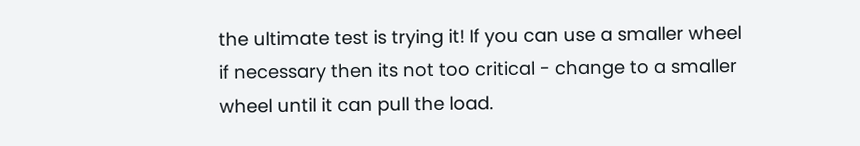the ultimate test is trying it! If you can use a smaller wheel if necessary then its not too critical - change to a smaller wheel until it can pull the load.